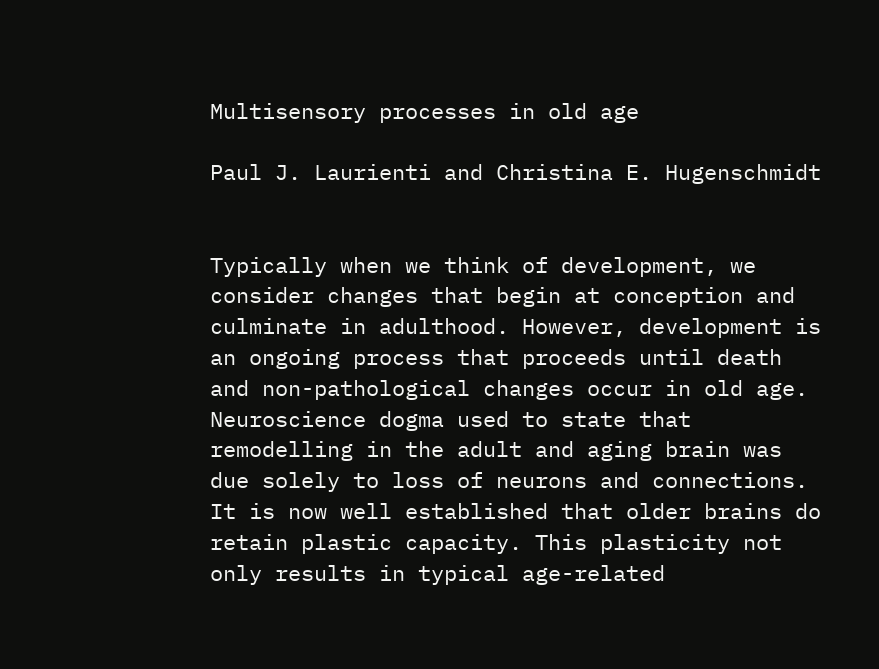Multisensory processes in old age

Paul J. Laurienti and Christina E. Hugenschmidt


Typically when we think of development, we consider changes that begin at conception and culminate in adulthood. However, development is an ongoing process that proceeds until death and non-pathological changes occur in old age. Neuroscience dogma used to state that remodelling in the adult and aging brain was due solely to loss of neurons and connections. It is now well established that older brains do retain plastic capacity. This plasticity not only results in typical age-related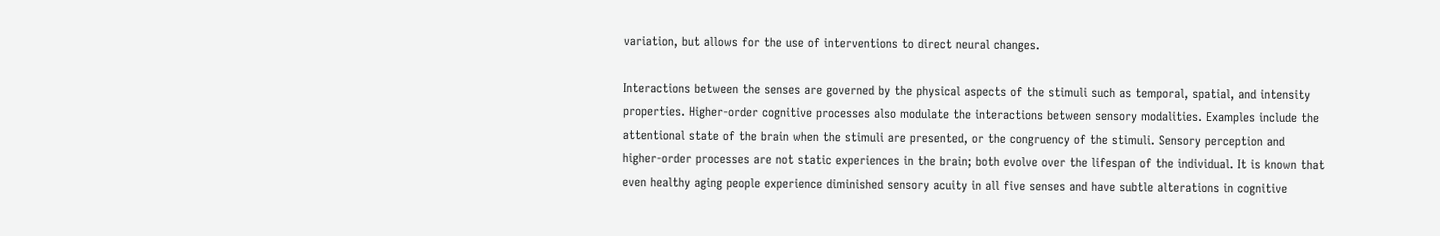variation, but allows for the use of interventions to direct neural changes.

Interactions between the senses are governed by the physical aspects of the stimuli such as temporal, spatial, and intensity properties. Higher-order cognitive processes also modulate the interactions between sensory modalities. Examples include the attentional state of the brain when the stimuli are presented, or the congruency of the stimuli. Sensory perception and higher-order processes are not static experiences in the brain; both evolve over the lifespan of the individual. It is known that even healthy aging people experience diminished sensory acuity in all five senses and have subtle alterations in cognitive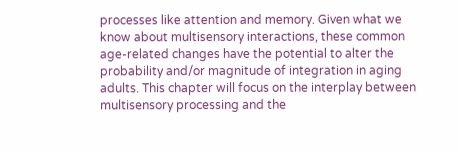processes like attention and memory. Given what we know about multisensory interactions, these common age-related changes have the potential to alter the probability and/or magnitude of integration in aging adults. This chapter will focus on the interplay between multisensory processing and the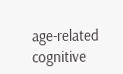age-related cognitive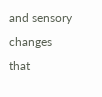and sensory changes that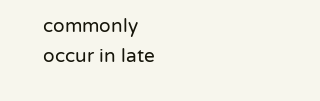commonly occur in late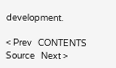development.

< Prev   CONTENTS   Source   Next >